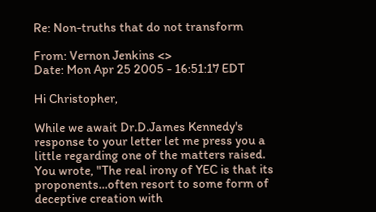Re: Non-truths that do not transform

From: Vernon Jenkins <>
Date: Mon Apr 25 2005 - 16:51:17 EDT

Hi Christopher,

While we await Dr.D.James Kennedy's response to your letter let me press you a little regarding one of the matters raised. You wrote, "The real irony of YEC is that its proponents...often resort to some form of deceptive creation with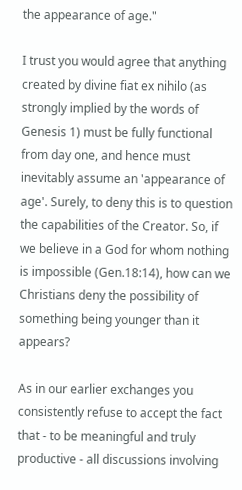the appearance of age."

I trust you would agree that anything created by divine fiat ex nihilo (as strongly implied by the words of Genesis 1) must be fully functional from day one, and hence must inevitably assume an 'appearance of age'. Surely, to deny this is to question the capabilities of the Creator. So, if we believe in a God for whom nothing is impossible (Gen.18:14), how can we Christians deny the possibility of something being younger than it appears?

As in our earlier exchanges you consistently refuse to accept the fact that - to be meaningful and truly productive - all discussions involving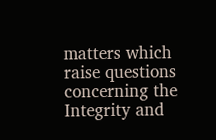matters which raise questions concerning the Integrity and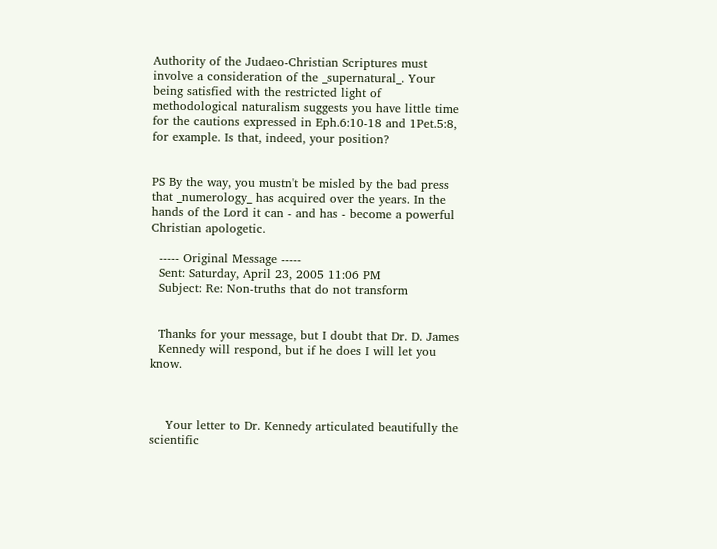Authority of the Judaeo-Christian Scriptures must involve a consideration of the _supernatural_. Your being satisfied with the restricted light of methodological naturalism suggests you have little time for the cautions expressed in Eph.6:10-18 and 1Pet.5:8, for example. Is that, indeed, your position?


PS By the way, you mustn't be misled by the bad press that _numerology_ has acquired over the years. In the hands of the Lord it can - and has - become a powerful Christian apologetic.

  ----- Original Message -----
  Sent: Saturday, April 23, 2005 11:06 PM
  Subject: Re: Non-truths that do not transform


  Thanks for your message, but I doubt that Dr. D. James
  Kennedy will respond, but if he does I will let you know.



    Your letter to Dr. Kennedy articulated beautifully the scientific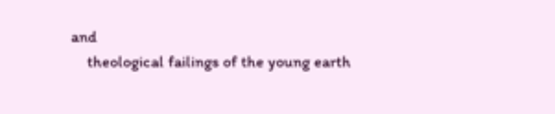and
    theological failings of the young earth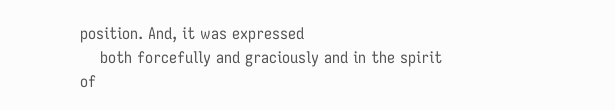position. And, it was expressed
    both forcefully and graciously and in the spirit of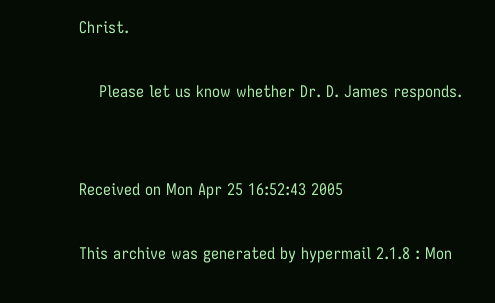Christ.

    Please let us know whether Dr. D. James responds.


Received on Mon Apr 25 16:52:43 2005

This archive was generated by hypermail 2.1.8 : Mon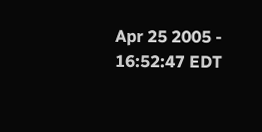Apr 25 2005 - 16:52:47 EDT